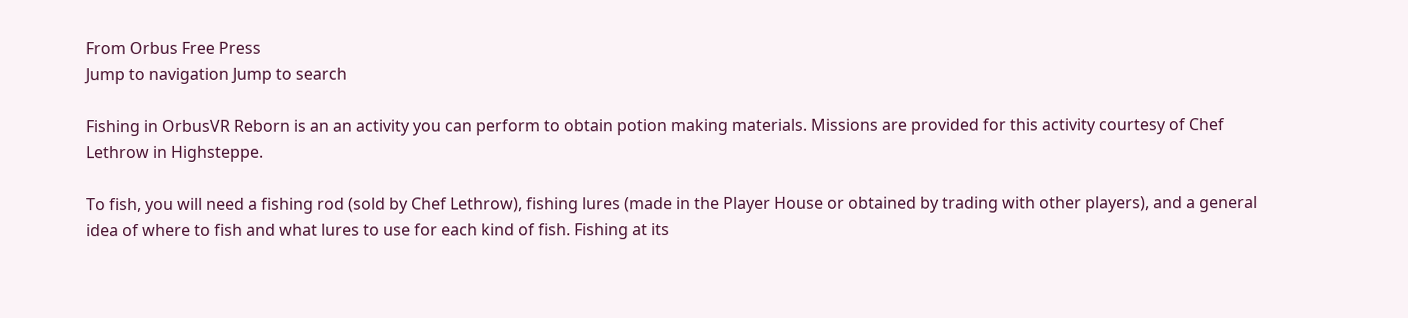From Orbus Free Press
Jump to navigation Jump to search

Fishing in OrbusVR Reborn is an an activity you can perform to obtain potion making materials. Missions are provided for this activity courtesy of Chef Lethrow in Highsteppe.

To fish, you will need a fishing rod (sold by Chef Lethrow), fishing lures (made in the Player House or obtained by trading with other players), and a general idea of where to fish and what lures to use for each kind of fish. Fishing at its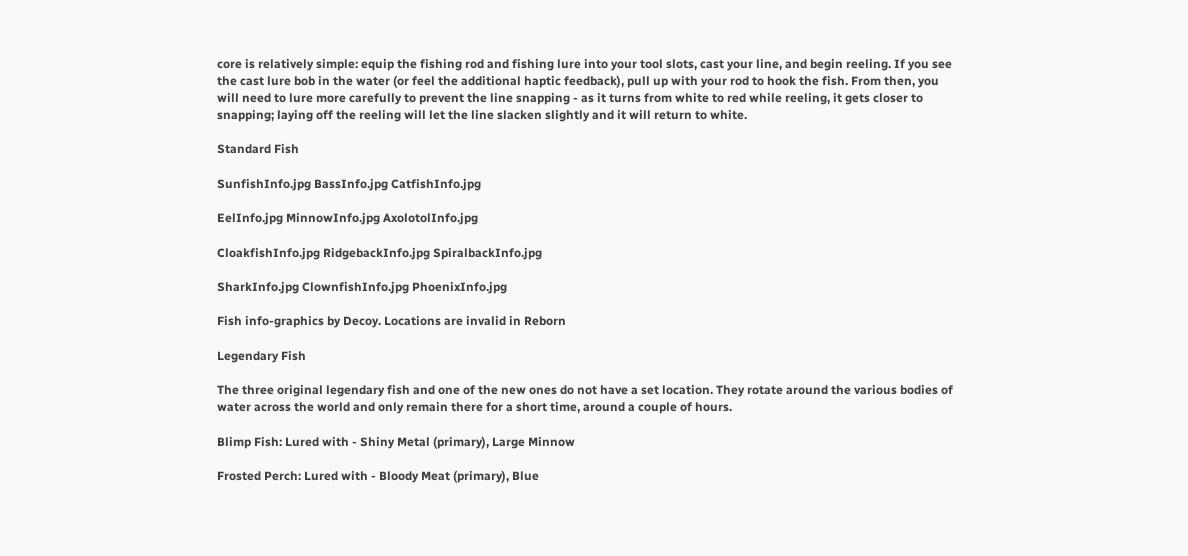core is relatively simple: equip the fishing rod and fishing lure into your tool slots, cast your line, and begin reeling. If you see the cast lure bob in the water (or feel the additional haptic feedback), pull up with your rod to hook the fish. From then, you will need to lure more carefully to prevent the line snapping - as it turns from white to red while reeling, it gets closer to snapping; laying off the reeling will let the line slacken slightly and it will return to white.

Standard Fish

SunfishInfo.jpg BassInfo.jpg CatfishInfo.jpg

EelInfo.jpg MinnowInfo.jpg AxolotolInfo.jpg

CloakfishInfo.jpg RidgebackInfo.jpg SpiralbackInfo.jpg

SharkInfo.jpg ClownfishInfo.jpg PhoenixInfo.jpg

Fish info-graphics by Decoy. Locations are invalid in Reborn

Legendary Fish

The three original legendary fish and one of the new ones do not have a set location. They rotate around the various bodies of water across the world and only remain there for a short time, around a couple of hours.

Blimp Fish: Lured with - Shiny Metal (primary), Large Minnow

Frosted Perch: Lured with - Bloody Meat (primary), Blue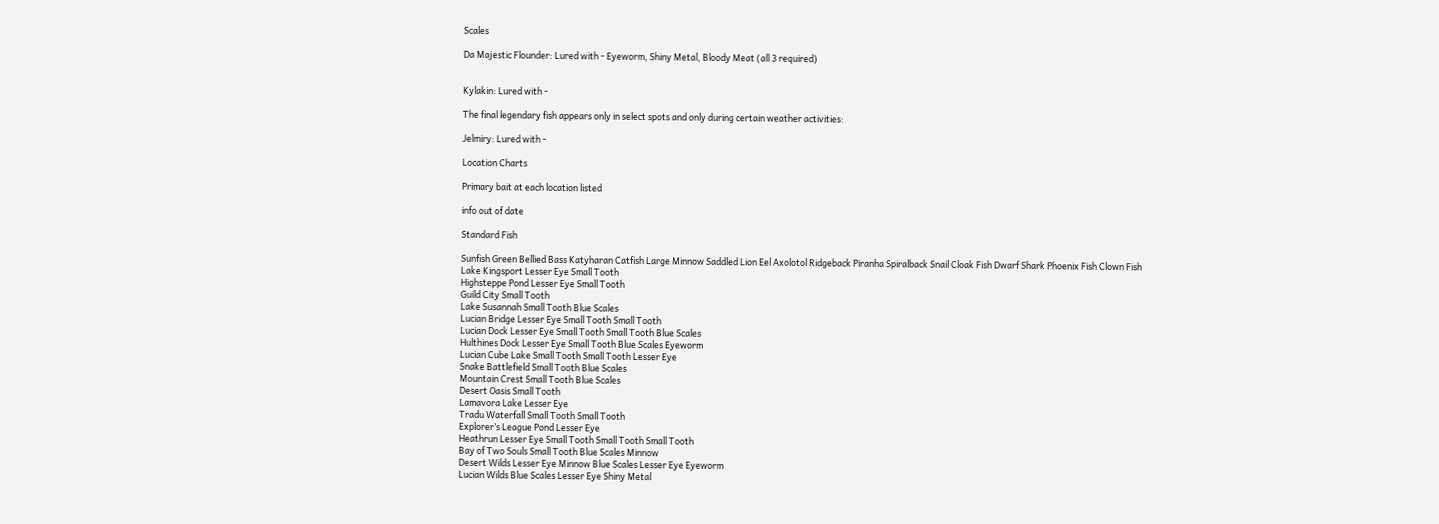Scales

Da Majestic Flounder: Lured with - Eyeworm, Shiny Metal, Bloody Meat (all 3 required)


Kylakin: Lured with -

The final legendary fish appears only in select spots and only during certain weather activities:

Jelmiry: Lured with -

Location Charts

Primary bait at each location listed

info out of date

Standard Fish

Sunfish Green Bellied Bass Katyharan Catfish Large Minnow Saddled Lion Eel Axolotol Ridgeback Piranha Spiralback Snail Cloak Fish Dwarf Shark Phoenix Fish Clown Fish
Lake Kingsport Lesser Eye Small Tooth
Highsteppe Pond Lesser Eye Small Tooth
Guild City Small Tooth
Lake Susannah Small Tooth Blue Scales
Lucian Bridge Lesser Eye Small Tooth Small Tooth
Lucian Dock Lesser Eye Small Tooth Small Tooth Blue Scales
Hulthines Dock Lesser Eye Small Tooth Blue Scales Eyeworm
Lucian Cube Lake Small Tooth Small Tooth Lesser Eye
Snake Battlefield Small Tooth Blue Scales
Mountain Crest Small Tooth Blue Scales
Desert Oasis Small Tooth
Lamavora Lake Lesser Eye
Tradu Waterfall Small Tooth Small Tooth
Explorer’s League Pond Lesser Eye
Heathrun Lesser Eye Small Tooth Small Tooth Small Tooth
Bay of Two Souls Small Tooth Blue Scales Minnow
Desert Wilds Lesser Eye Minnow Blue Scales Lesser Eye Eyeworm
Lucian Wilds Blue Scales Lesser Eye Shiny Metal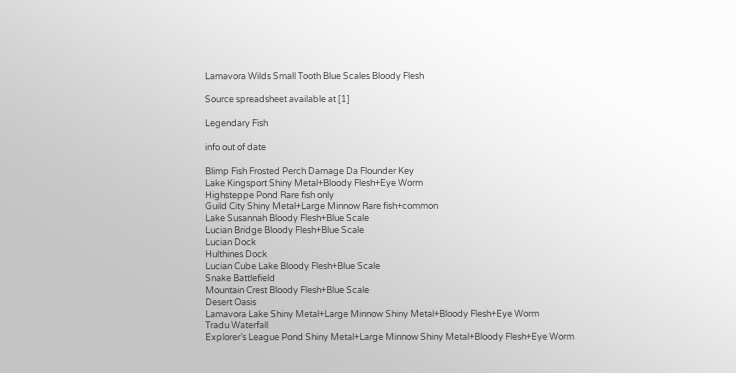Lamavora Wilds Small Tooth Blue Scales Bloody Flesh

Source spreadsheet available at [1]

Legendary Fish

info out of date

Blimp Fish Frosted Perch Damage Da Flounder Key
Lake Kingsport Shiny Metal+Bloody Flesh+Eye Worm
Highsteppe Pond Rare fish only
Guild City Shiny Metal+Large Minnow Rare fish+common
Lake Susannah Bloody Flesh+Blue Scale
Lucian Bridge Bloody Flesh+Blue Scale
Lucian Dock
Hulthines Dock
Lucian Cube Lake Bloody Flesh+Blue Scale
Snake Battlefield
Mountain Crest Bloody Flesh+Blue Scale
Desert Oasis
Lamavora Lake Shiny Metal+Large Minnow Shiny Metal+Bloody Flesh+Eye Worm
Tradu Waterfall
Explorer’s League Pond Shiny Metal+Large Minnow Shiny Metal+Bloody Flesh+Eye Worm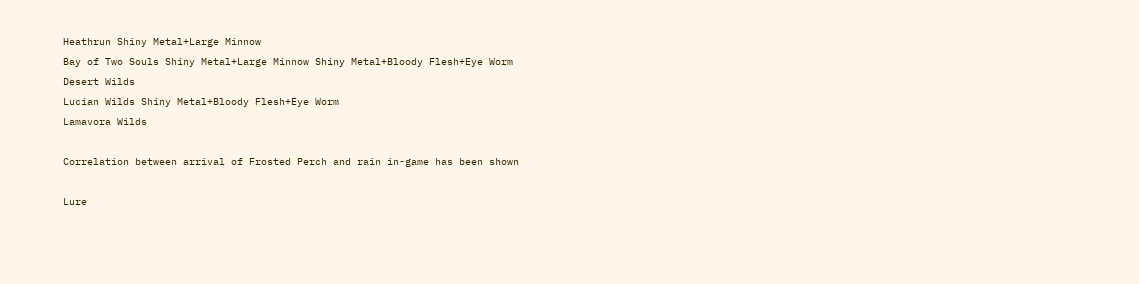Heathrun Shiny Metal+Large Minnow
Bay of Two Souls Shiny Metal+Large Minnow Shiny Metal+Bloody Flesh+Eye Worm
Desert Wilds
Lucian Wilds Shiny Metal+Bloody Flesh+Eye Worm
Lamavora Wilds

Correlation between arrival of Frosted Perch and rain in-game has been shown

Lure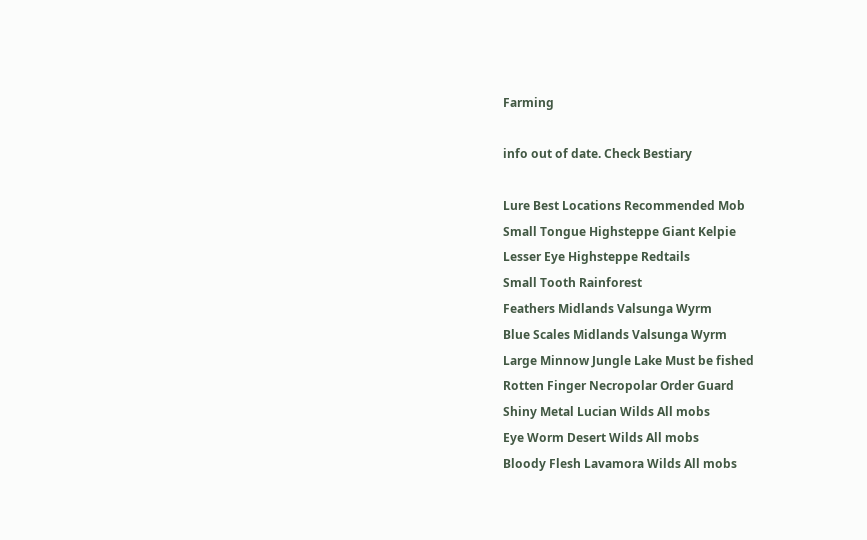Farming

info out of date. Check Bestiary

Lure Best Locations Recommended Mob
Small Tongue Highsteppe Giant Kelpie
Lesser Eye Highsteppe Redtails
Small Tooth Rainforest
Feathers Midlands Valsunga Wyrm
Blue Scales Midlands Valsunga Wyrm
Large Minnow Jungle Lake Must be fished
Rotten Finger Necropolar Order Guard
Shiny Metal Lucian Wilds All mobs
Eye Worm Desert Wilds All mobs
Bloody Flesh Lavamora Wilds All mobs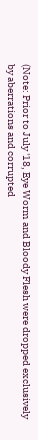(Note: Prior to July '18, Eye Worm and Bloody Flesh were dropped exclusively by aberrations and corrupted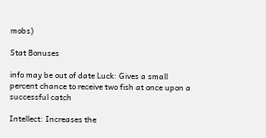mobs)

Stat Bonuses

info may be out of date Luck: Gives a small percent chance to receive two fish at once upon a successful catch

Intellect: Increases the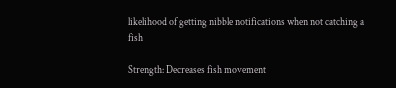likelihood of getting nibble notifications when not catching a fish

Strength: Decreases fish movement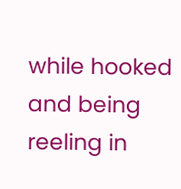while hooked and being reeling in